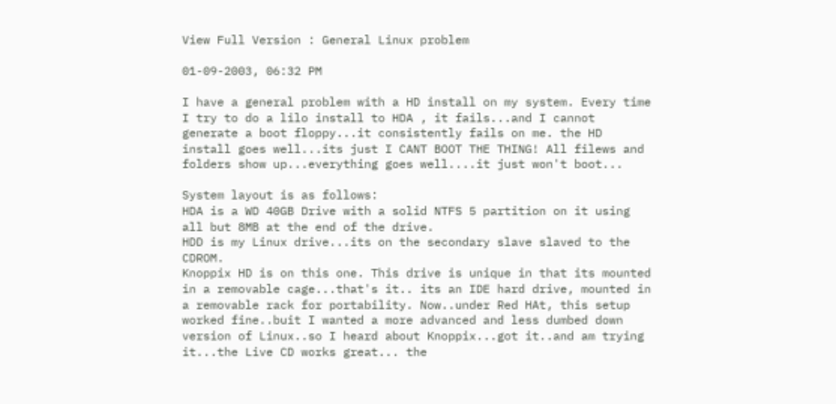View Full Version : General Linux problem

01-09-2003, 06:32 PM

I have a general problem with a HD install on my system. Every time I try to do a lilo install to HDA , it fails...and I cannot generate a boot floppy...it consistently fails on me. the HD install goes well...its just I CANT BOOT THE THING! All filews and folders show up...everything goes well....it just won't boot...

System layout is as follows:
HDA is a WD 40GB Drive with a solid NTFS 5 partition on it using all but 8MB at the end of the drive.
HDD is my Linux drive...its on the secondary slave slaved to the CDROM.
Knoppix HD is on this one. This drive is unique in that its mounted in a removable cage...that's it.. its an IDE hard drive, mounted in a removable rack for portability. Now..under Red HAt, this setup worked fine..buit I wanted a more advanced and less dumbed down version of Linux..so I heard about Knoppix...got it..and am trying it...the Live CD works great... the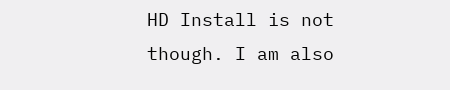HD Install is not though. I am also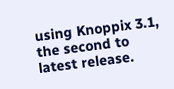using Knoppix 3.1, the second to latest release.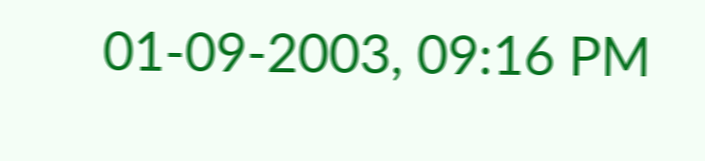01-09-2003, 09:16 PM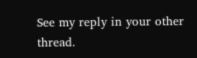See my reply in your other thread.